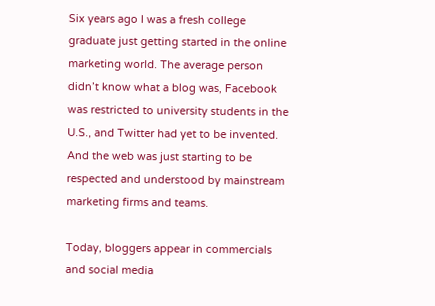Six years ago I was a fresh college graduate just getting started in the online marketing world. The average person didn’t know what a blog was, Facebook was restricted to university students in the U.S., and Twitter had yet to be invented. And the web was just starting to be respected and understood by mainstream marketing firms and teams.

Today, bloggers appear in commercials and social media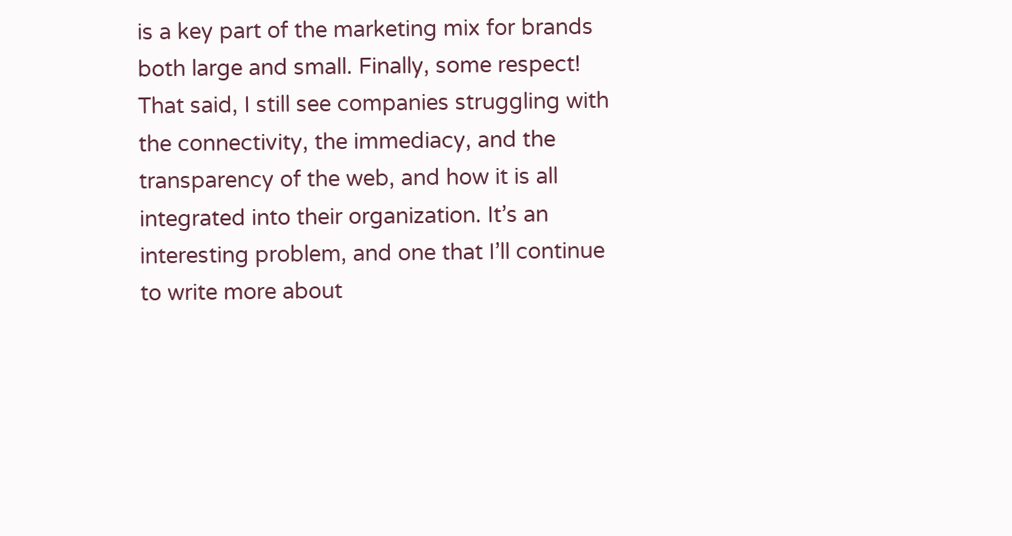is a key part of the marketing mix for brands both large and small. Finally, some respect! That said, I still see companies struggling with the connectivity, the immediacy, and the transparency of the web, and how it is all integrated into their organization. It’s an interesting problem, and one that I’ll continue to write more about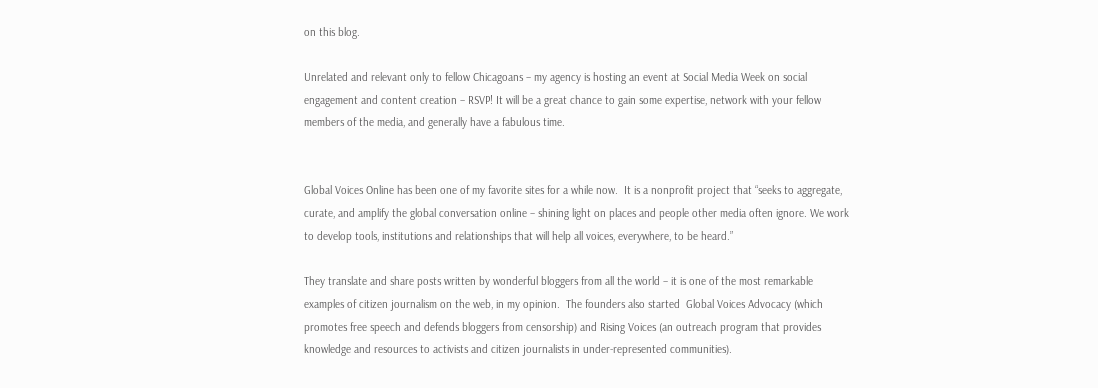on this blog.

Unrelated and relevant only to fellow Chicagoans – my agency is hosting an event at Social Media Week on social engagement and content creation – RSVP! It will be a great chance to gain some expertise, network with your fellow members of the media, and generally have a fabulous time.


Global Voices Online has been one of my favorite sites for a while now.  It is a nonprofit project that “seeks to aggregate, curate, and amplify the global conversation online – shining light on places and people other media often ignore. We work to develop tools, institutions and relationships that will help all voices, everywhere, to be heard.”

They translate and share posts written by wonderful bloggers from all the world – it is one of the most remarkable examples of citizen journalism on the web, in my opinion.  The founders also started  Global Voices Advocacy (which promotes free speech and defends bloggers from censorship) and Rising Voices (an outreach program that provides knowledge and resources to activists and citizen journalists in under-represented communities).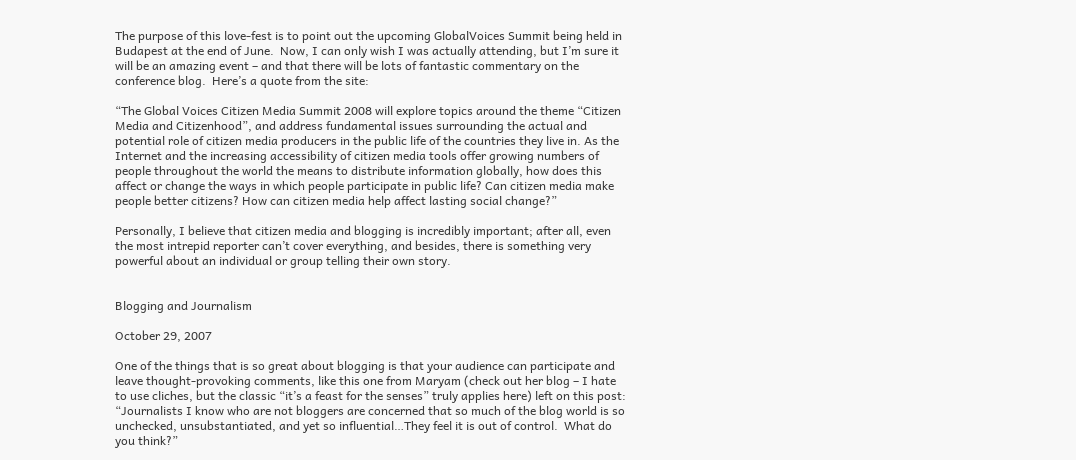The purpose of this love-fest is to point out the upcoming GlobalVoices Summit being held in Budapest at the end of June.  Now, I can only wish I was actually attending, but I’m sure it will be an amazing event – and that there will be lots of fantastic commentary on the conference blog.  Here’s a quote from the site:

“The Global Voices Citizen Media Summit 2008 will explore topics around the theme “Citizen Media and Citizenhood”, and address fundamental issues surrounding the actual and potential role of citizen media producers in the public life of the countries they live in. As the Internet and the increasing accessibility of citizen media tools offer growing numbers of people throughout the world the means to distribute information globally, how does this affect or change the ways in which people participate in public life? Can citizen media make people better citizens? How can citizen media help affect lasting social change?”

Personally, I believe that citizen media and blogging is incredibly important; after all, even the most intrepid reporter can’t cover everything, and besides, there is something very powerful about an individual or group telling their own story.


Blogging and Journalism

October 29, 2007

One of the things that is so great about blogging is that your audience can participate and leave thought-provoking comments, like this one from Maryam (check out her blog – I hate to use cliches, but the classic “it’s a feast for the senses” truly applies here) left on this post: “Journalists I know who are not bloggers are concerned that so much of the blog world is so unchecked, unsubstantiated, and yet so influential…They feel it is out of control.  What do you think?”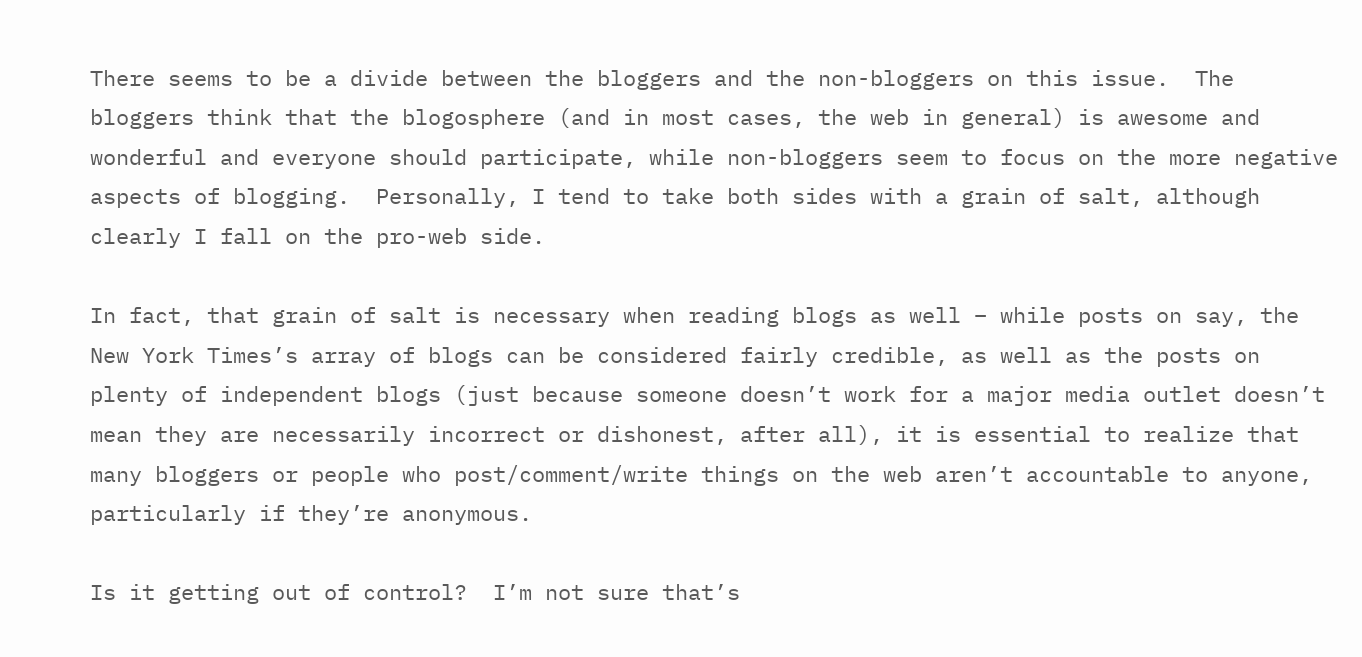There seems to be a divide between the bloggers and the non-bloggers on this issue.  The bloggers think that the blogosphere (and in most cases, the web in general) is awesome and wonderful and everyone should participate, while non-bloggers seem to focus on the more negative aspects of blogging.  Personally, I tend to take both sides with a grain of salt, although clearly I fall on the pro-web side.

In fact, that grain of salt is necessary when reading blogs as well – while posts on say, the New York Times’s array of blogs can be considered fairly credible, as well as the posts on plenty of independent blogs (just because someone doesn’t work for a major media outlet doesn’t mean they are necessarily incorrect or dishonest, after all), it is essential to realize that many bloggers or people who post/comment/write things on the web aren’t accountable to anyone, particularly if they’re anonymous.

Is it getting out of control?  I’m not sure that’s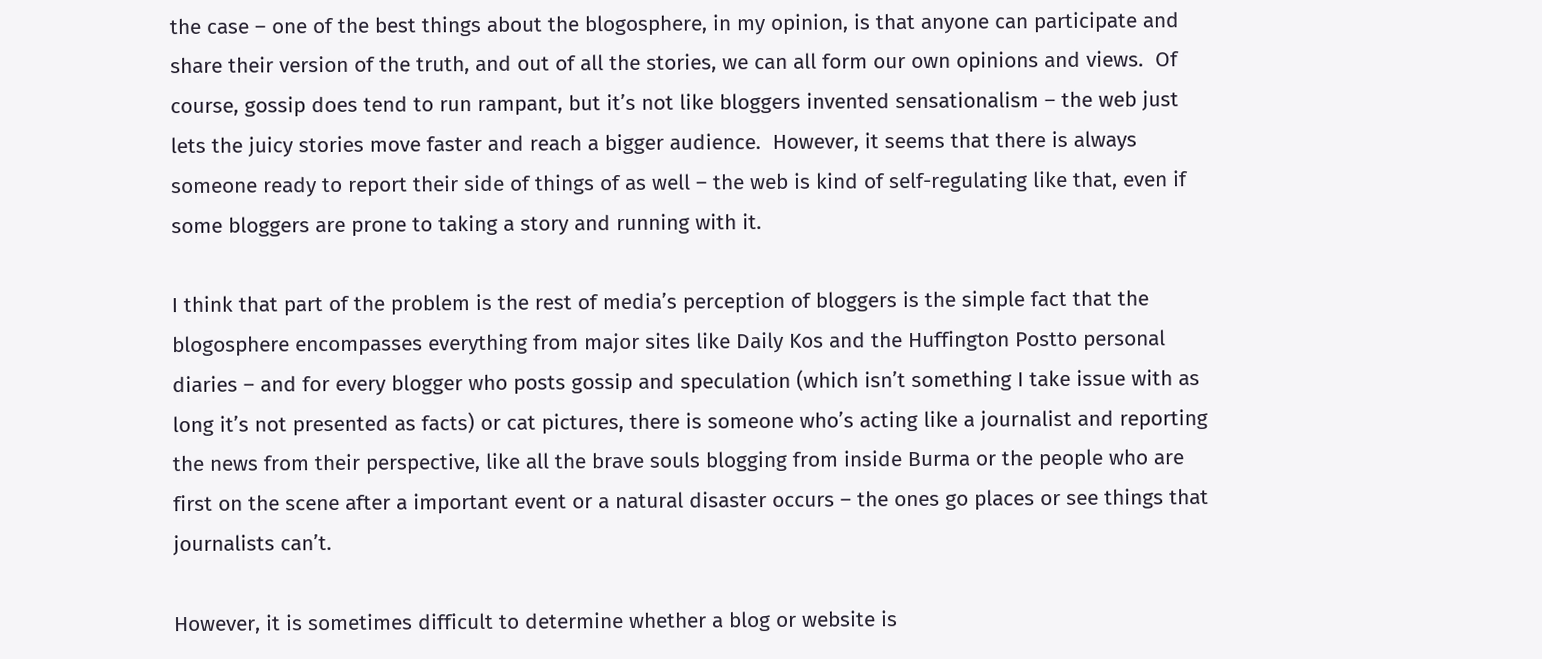the case – one of the best things about the blogosphere, in my opinion, is that anyone can participate and share their version of the truth, and out of all the stories, we can all form our own opinions and views.  Of course, gossip does tend to run rampant, but it’s not like bloggers invented sensationalism – the web just lets the juicy stories move faster and reach a bigger audience.  However, it seems that there is always someone ready to report their side of things of as well – the web is kind of self-regulating like that, even if some bloggers are prone to taking a story and running with it.

I think that part of the problem is the rest of media’s perception of bloggers is the simple fact that the blogosphere encompasses everything from major sites like Daily Kos and the Huffington Postto personal diaries – and for every blogger who posts gossip and speculation (which isn’t something I take issue with as long it’s not presented as facts) or cat pictures, there is someone who’s acting like a journalist and reporting the news from their perspective, like all the brave souls blogging from inside Burma or the people who are first on the scene after a important event or a natural disaster occurs – the ones go places or see things that journalists can’t.

However, it is sometimes difficult to determine whether a blog or website is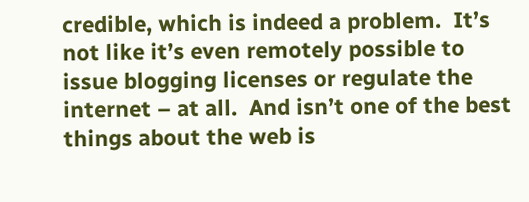credible, which is indeed a problem.  It’s not like it’s even remotely possible to issue blogging licenses or regulate the internet – at all.  And isn’t one of the best things about the web is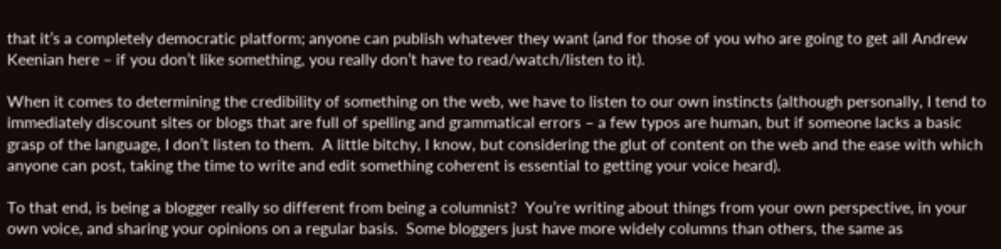that it’s a completely democratic platform; anyone can publish whatever they want (and for those of you who are going to get all Andrew Keenian here – if you don’t like something, you really don’t have to read/watch/listen to it).

When it comes to determining the credibility of something on the web, we have to listen to our own instincts (although personally, I tend to immediately discount sites or blogs that are full of spelling and grammatical errors – a few typos are human, but if someone lacks a basic grasp of the language, I don’t listen to them.  A little bitchy, I know, but considering the glut of content on the web and the ease with which anyone can post, taking the time to write and edit something coherent is essential to getting your voice heard).

To that end, is being a blogger really so different from being a columnist?  You’re writing about things from your own perspective, in your own voice, and sharing your opinions on a regular basis.  Some bloggers just have more widely columns than others, the same as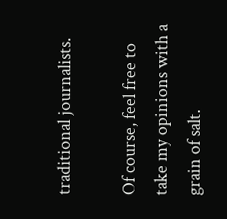traditional journalists.

Of course, feel free to take my opinions with a grain of salt.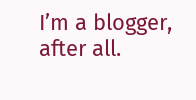I’m a blogger, after all.